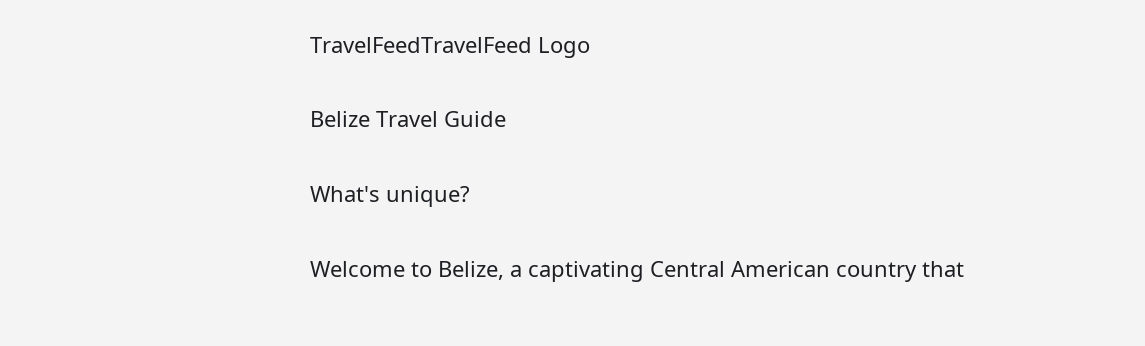TravelFeedTravelFeed Logo

Belize Travel Guide

What's unique?

Welcome to Belize, a captivating Central American country that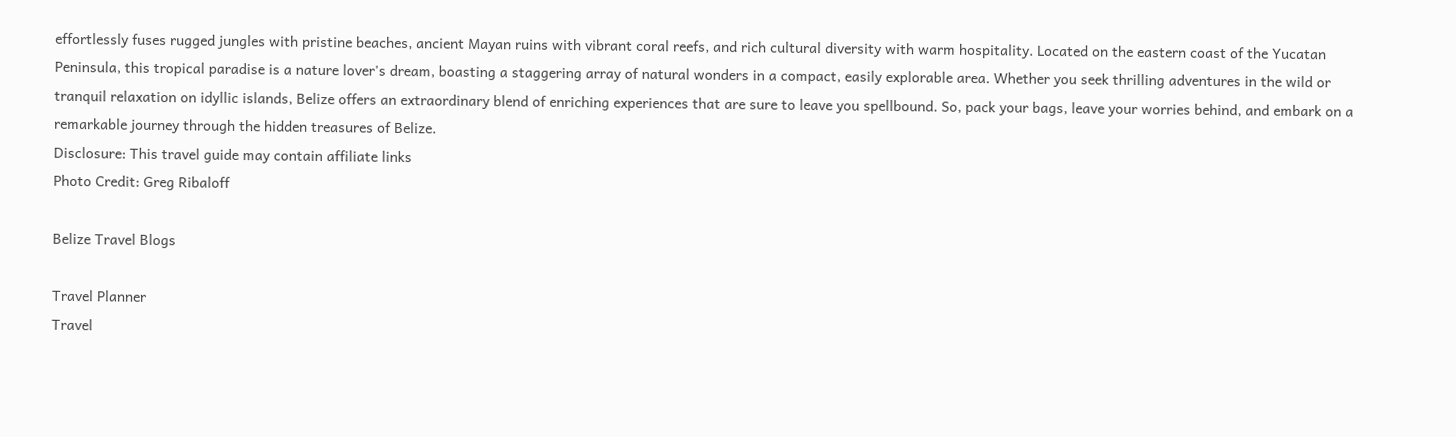effortlessly fuses rugged jungles with pristine beaches, ancient Mayan ruins with vibrant coral reefs, and rich cultural diversity with warm hospitality. Located on the eastern coast of the Yucatan Peninsula, this tropical paradise is a nature lover's dream, boasting a staggering array of natural wonders in a compact, easily explorable area. Whether you seek thrilling adventures in the wild or tranquil relaxation on idyllic islands, Belize offers an extraordinary blend of enriching experiences that are sure to leave you spellbound. So, pack your bags, leave your worries behind, and embark on a remarkable journey through the hidden treasures of Belize.
Disclosure: This travel guide may contain affiliate links
Photo Credit: Greg Ribaloff

Belize Travel Blogs

Travel Planner
Travel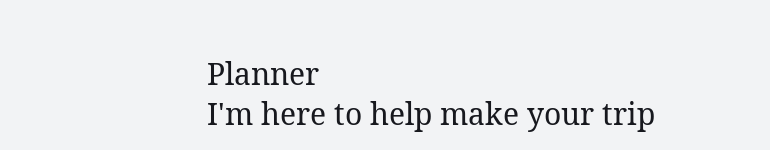Planner
I'm here to help make your trip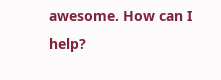awesome. How can I help?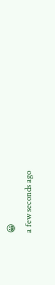😀
a few seconds ago